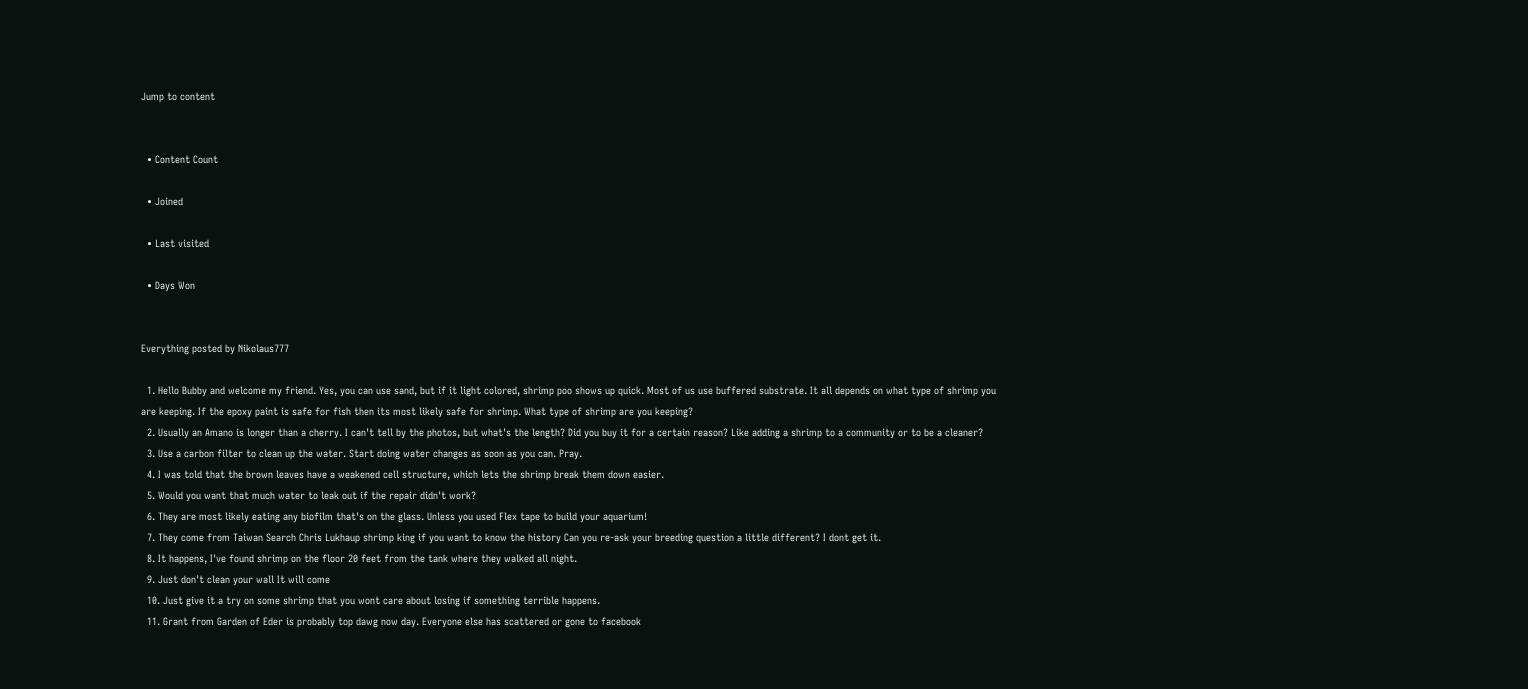Jump to content


  • Content Count

  • Joined

  • Last visited

  • Days Won


Everything posted by Nikolaus777

  1. Hello Bubby and welcome my friend. Yes, you can use sand, but if it light colored, shrimp poo shows up quick. Most of us use buffered substrate. It all depends on what type of shrimp you are keeping. If the epoxy paint is safe for fish then its most likely safe for shrimp. What type of shrimp are you keeping?
  2. Usually an Amano is longer than a cherry. I can't tell by the photos, but what's the length? Did you buy it for a certain reason? Like adding a shrimp to a community or to be a cleaner?
  3. Use a carbon filter to clean up the water. Start doing water changes as soon as you can. Pray.
  4. I was told that the brown leaves have a weakened cell structure, which lets the shrimp break them down easier.
  5. Would you want that much water to leak out if the repair didn't work?
  6. They are most likely eating any biofilm that's on the glass. Unless you used Flex tape to build your aquarium!
  7. They come from Taiwan Search Chris Lukhaup shrimp king if you want to know the history Can you re-ask your breeding question a little different? I dont get it.
  8. It happens, I've found shrimp on the floor 20 feet from the tank where they walked all night.
  9. Just don't clean your wall It will come
  10. Just give it a try on some shrimp that you wont care about losing if something terrible happens.
  11. Grant from Garden of Eder is probably top dawg now day. Everyone else has scattered or gone to facebook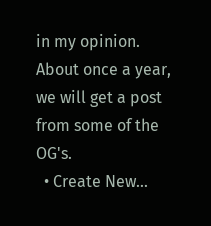in my opinion. About once a year, we will get a post from some of the OG's.
  • Create New...